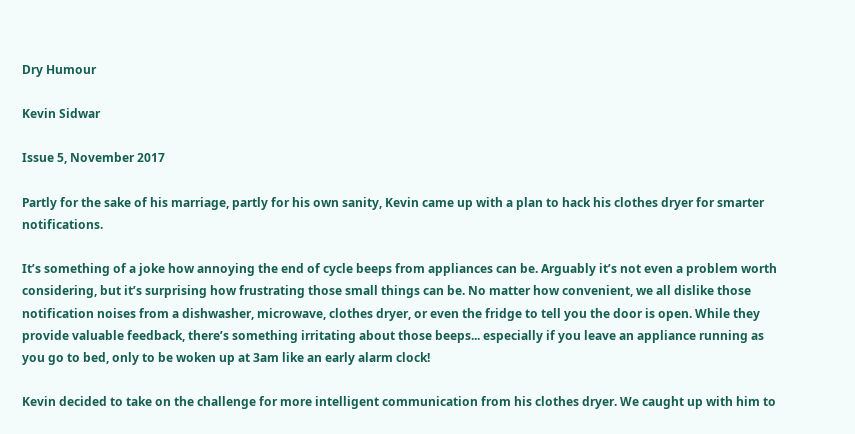Dry Humour

Kevin Sidwar

Issue 5, November 2017

Partly for the sake of his marriage, partly for his own sanity, Kevin came up with a plan to hack his clothes dryer for smarter notifications.

It’s something of a joke how annoying the end of cycle beeps from appliances can be. Arguably it’s not even a problem worth considering, but it’s surprising how frustrating those small things can be. No matter how convenient, we all dislike those notification noises from a dishwasher, microwave, clothes dryer, or even the fridge to tell you the door is open. While they provide valuable feedback, there’s something irritating about those beeps... especially if you leave an appliance running as you go to bed, only to be woken up at 3am like an early alarm clock!

Kevin decided to take on the challenge for more intelligent communication from his clothes dryer. We caught up with him to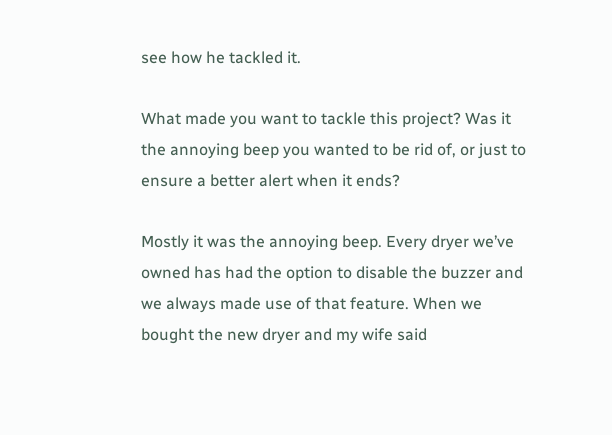see how he tackled it.

What made you want to tackle this project? Was it the annoying beep you wanted to be rid of, or just to ensure a better alert when it ends?

Mostly it was the annoying beep. Every dryer we’ve owned has had the option to disable the buzzer and we always made use of that feature. When we bought the new dryer and my wife said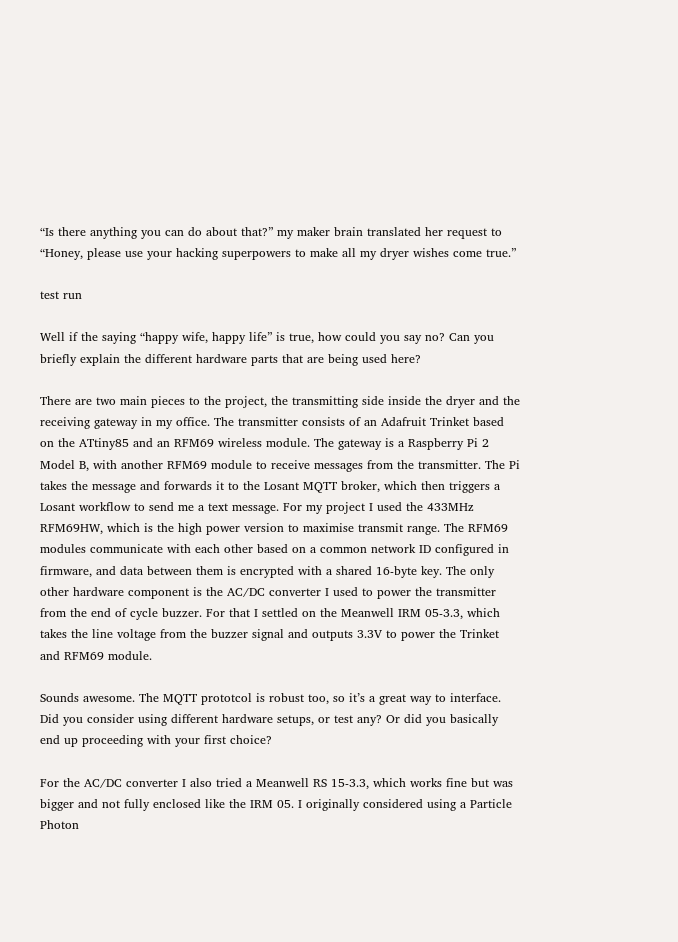“Is there anything you can do about that?” my maker brain translated her request to “Honey, please use your hacking superpowers to make all my dryer wishes come true.”

test run

Well if the saying “happy wife, happy life” is true, how could you say no? Can you briefly explain the different hardware parts that are being used here?

There are two main pieces to the project, the transmitting side inside the dryer and the receiving gateway in my office. The transmitter consists of an Adafruit Trinket based on the ATtiny85 and an RFM69 wireless module. The gateway is a Raspberry Pi 2 Model B, with another RFM69 module to receive messages from the transmitter. The Pi takes the message and forwards it to the Losant MQTT broker, which then triggers a Losant workflow to send me a text message. For my project I used the 433MHz RFM69HW, which is the high power version to maximise transmit range. The RFM69 modules communicate with each other based on a common network ID configured in firmware, and data between them is encrypted with a shared 16-byte key. The only other hardware component is the AC/DC converter I used to power the transmitter from the end of cycle buzzer. For that I settled on the Meanwell IRM 05-3.3, which takes the line voltage from the buzzer signal and outputs 3.3V to power the Trinket and RFM69 module.

Sounds awesome. The MQTT prototcol is robust too, so it’s a great way to interface. Did you consider using different hardware setups, or test any? Or did you basically end up proceeding with your first choice?

For the AC/DC converter I also tried a Meanwell RS 15-3.3, which works fine but was bigger and not fully enclosed like the IRM 05. I originally considered using a Particle Photon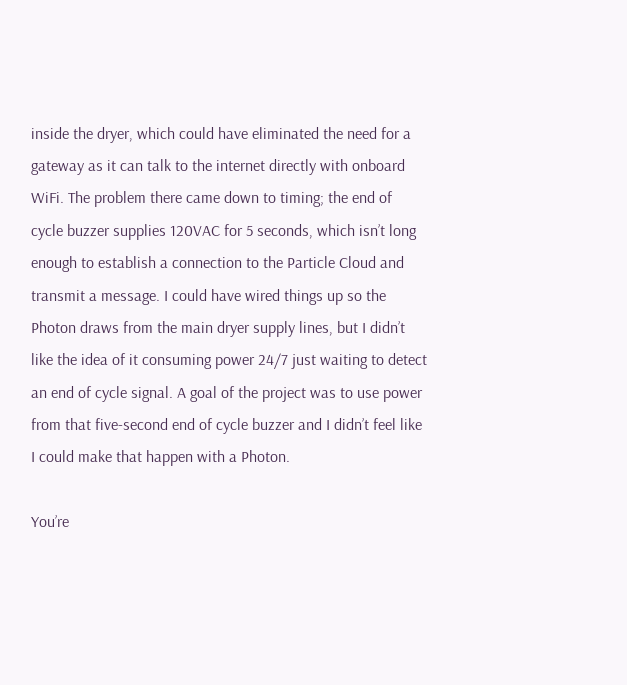inside the dryer, which could have eliminated the need for a gateway as it can talk to the internet directly with onboard WiFi. The problem there came down to timing; the end of cycle buzzer supplies 120VAC for 5 seconds, which isn’t long enough to establish a connection to the Particle Cloud and transmit a message. I could have wired things up so the Photon draws from the main dryer supply lines, but I didn’t like the idea of it consuming power 24/7 just waiting to detect an end of cycle signal. A goal of the project was to use power from that five-second end of cycle buzzer and I didn’t feel like I could make that happen with a Photon.

You’re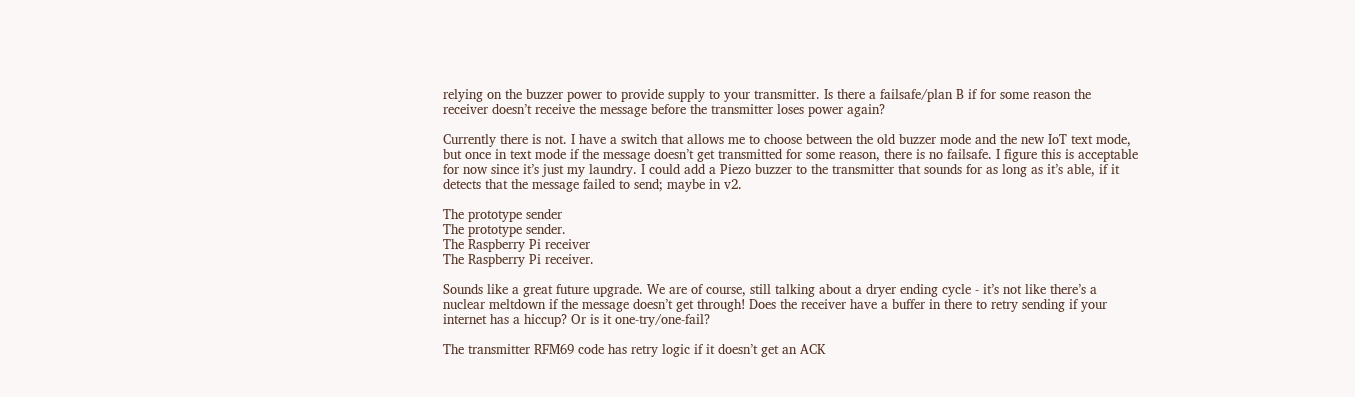relying on the buzzer power to provide supply to your transmitter. Is there a failsafe/plan B if for some reason the receiver doesn’t receive the message before the transmitter loses power again?

Currently there is not. I have a switch that allows me to choose between the old buzzer mode and the new IoT text mode, but once in text mode if the message doesn’t get transmitted for some reason, there is no failsafe. I figure this is acceptable for now since it’s just my laundry. I could add a Piezo buzzer to the transmitter that sounds for as long as it’s able, if it detects that the message failed to send; maybe in v2.

The prototype sender
The prototype sender.
The Raspberry Pi receiver
The Raspberry Pi receiver.

Sounds like a great future upgrade. We are of course, still talking about a dryer ending cycle - it’s not like there’s a nuclear meltdown if the message doesn’t get through! Does the receiver have a buffer in there to retry sending if your internet has a hiccup? Or is it one-try/one-fail?

The transmitter RFM69 code has retry logic if it doesn’t get an ACK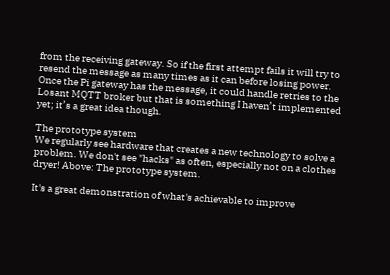from the receiving gateway. So if the first attempt fails it will try to resend the message as many times as it can before losing power. Once the Pi gateway has the message, it could handle retries to the Losant MQTT broker but that is something I haven’t implemented yet; it’s a great idea though.

The prototype system
We regularly see hardware that creates a new technology to solve a problem. We don't see "hacks" as often, especially not on a clothes dryer! Above: The prototype system.

It's a great demonstration of what's achievable to improve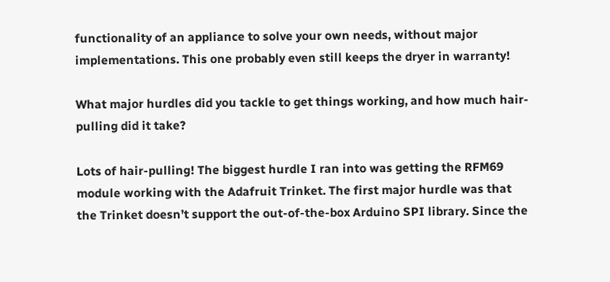functionality of an appliance to solve your own needs, without major implementations. This one probably even still keeps the dryer in warranty!

What major hurdles did you tackle to get things working, and how much hair-pulling did it take?

Lots of hair-pulling! The biggest hurdle I ran into was getting the RFM69 module working with the Adafruit Trinket. The first major hurdle was that the Trinket doesn’t support the out-of-the-box Arduino SPI library. Since the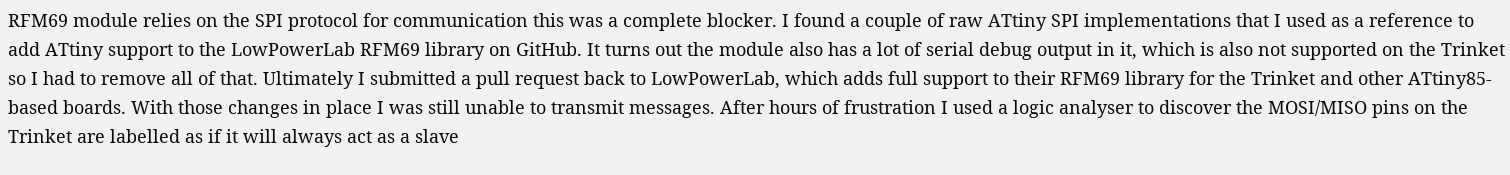RFM69 module relies on the SPI protocol for communication this was a complete blocker. I found a couple of raw ATtiny SPI implementations that I used as a reference to add ATtiny support to the LowPowerLab RFM69 library on GitHub. It turns out the module also has a lot of serial debug output in it, which is also not supported on the Trinket so I had to remove all of that. Ultimately I submitted a pull request back to LowPowerLab, which adds full support to their RFM69 library for the Trinket and other ATtiny85-based boards. With those changes in place I was still unable to transmit messages. After hours of frustration I used a logic analyser to discover the MOSI/MISO pins on the Trinket are labelled as if it will always act as a slave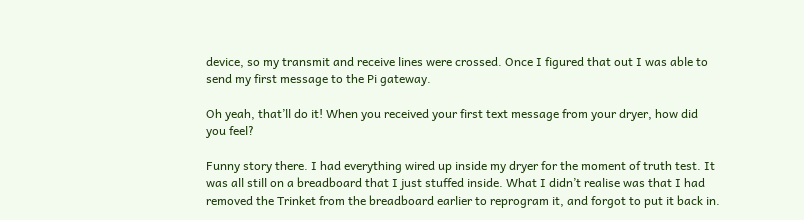device, so my transmit and receive lines were crossed. Once I figured that out I was able to send my first message to the Pi gateway.

Oh yeah, that’ll do it! When you received your first text message from your dryer, how did you feel?

Funny story there. I had everything wired up inside my dryer for the moment of truth test. It was all still on a breadboard that I just stuffed inside. What I didn’t realise was that I had removed the Trinket from the breadboard earlier to reprogram it, and forgot to put it back in.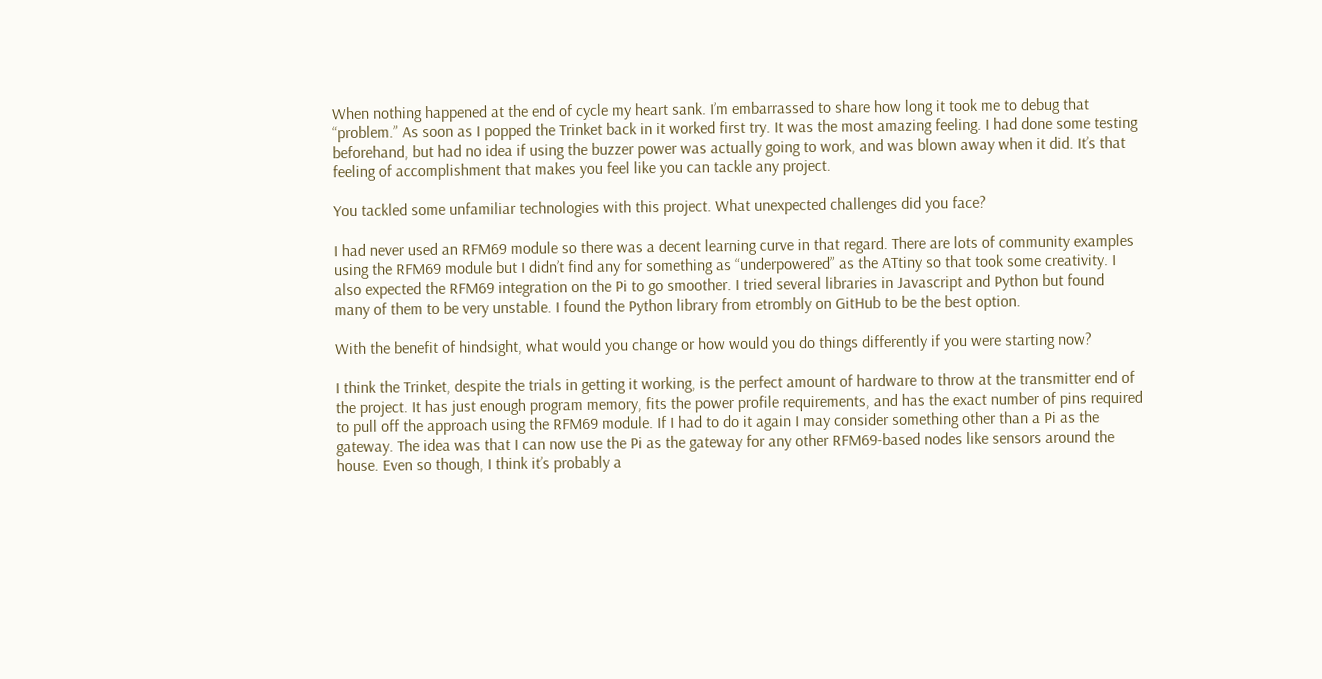When nothing happened at the end of cycle my heart sank. I’m embarrassed to share how long it took me to debug that “problem.” As soon as I popped the Trinket back in it worked first try. It was the most amazing feeling. I had done some testing beforehand, but had no idea if using the buzzer power was actually going to work, and was blown away when it did. It’s that feeling of accomplishment that makes you feel like you can tackle any project.

You tackled some unfamiliar technologies with this project. What unexpected challenges did you face?

I had never used an RFM69 module so there was a decent learning curve in that regard. There are lots of community examples using the RFM69 module but I didn’t find any for something as “underpowered” as the ATtiny so that took some creativity. I also expected the RFM69 integration on the Pi to go smoother. I tried several libraries in Javascript and Python but found many of them to be very unstable. I found the Python library from etrombly on GitHub to be the best option.

With the benefit of hindsight, what would you change or how would you do things differently if you were starting now?

I think the Trinket, despite the trials in getting it working, is the perfect amount of hardware to throw at the transmitter end of the project. It has just enough program memory, fits the power profile requirements, and has the exact number of pins required to pull off the approach using the RFM69 module. If I had to do it again I may consider something other than a Pi as the gateway. The idea was that I can now use the Pi as the gateway for any other RFM69-based nodes like sensors around the house. Even so though, I think it’s probably a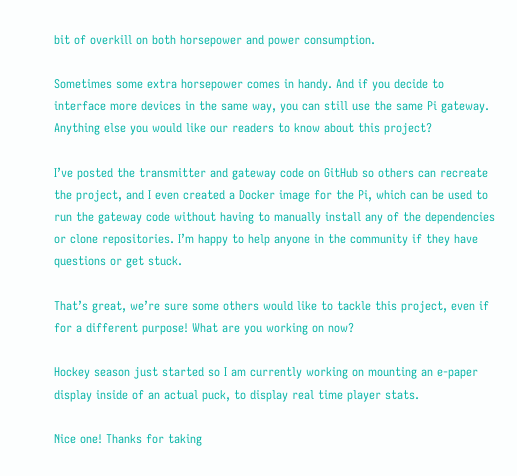bit of overkill on both horsepower and power consumption.

Sometimes some extra horsepower comes in handy. And if you decide to interface more devices in the same way, you can still use the same Pi gateway. Anything else you would like our readers to know about this project?

I’ve posted the transmitter and gateway code on GitHub so others can recreate the project, and I even created a Docker image for the Pi, which can be used to run the gateway code without having to manually install any of the dependencies or clone repositories. I’m happy to help anyone in the community if they have questions or get stuck.

That’s great, we’re sure some others would like to tackle this project, even if for a different purpose! What are you working on now?

Hockey season just started so I am currently working on mounting an e-paper display inside of an actual puck, to display real time player stats.

Nice one! Thanks for taking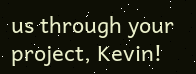us through your project, Kevin!